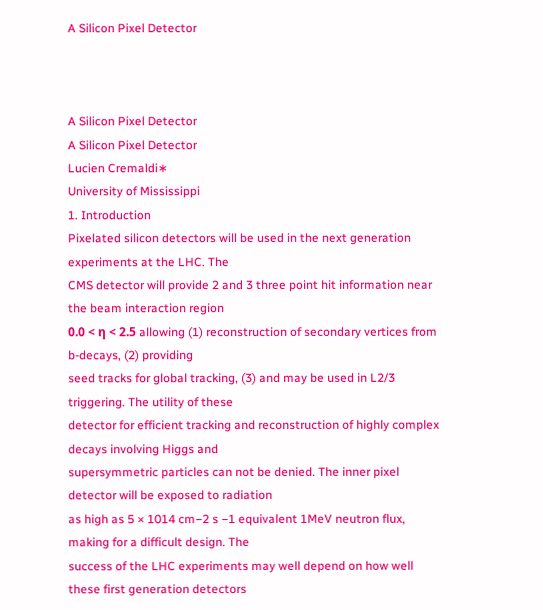A Silicon Pixel Detector



A Silicon Pixel Detector
A Silicon Pixel Detector
Lucien Cremaldi∗
University of Mississippi
1. Introduction
Pixelated silicon detectors will be used in the next generation experiments at the LHC. The
CMS detector will provide 2 and 3 three point hit information near the beam interaction region
0.0 < η < 2.5 allowing (1) reconstruction of secondary vertices from b-decays, (2) providing
seed tracks for global tracking, (3) and may be used in L2/3 triggering. The utility of these
detector for efficient tracking and reconstruction of highly complex decays involving Higgs and
supersymmetric particles can not be denied. The inner pixel detector will be exposed to radiation
as high as 5 × 1014 cm−2 s −1 equivalent 1MeV neutron flux, making for a difficult design. The
success of the LHC experiments may well depend on how well these first generation detectors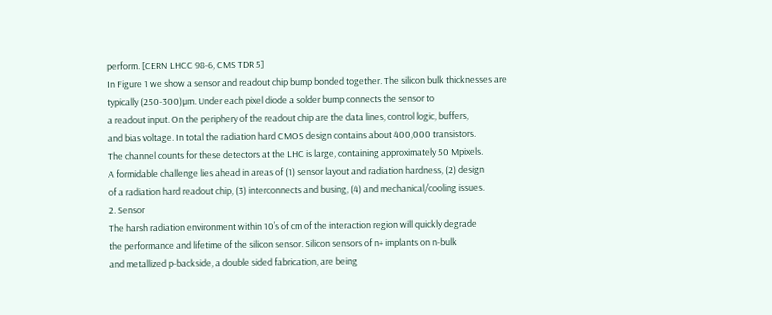perform. [CERN LHCC 98-6, CMS TDR 5]
In Figure 1 we show a sensor and readout chip bump bonded together. The silicon bulk thicknesses are typically (250-300)µm. Under each pixel diode a solder bump connects the sensor to
a readout input. On the periphery of the readout chip are the data lines, control logic, buffers,
and bias voltage. In total the radiation hard CMOS design contains about 400,000 transistors.
The channel counts for these detectors at the LHC is large, containing approximately 50 Mpixels.
A formidable challenge lies ahead in areas of (1) sensor layout and radiation hardness, (2) design
of a radiation hard readout chip, (3) interconnects and busing, (4) and mechanical/cooling issues.
2. Sensor
The harsh radiation environment within 10’s of cm of the interaction region will quickly degrade
the performance and lifetime of the silicon sensor. Silicon sensors of n+ implants on n-bulk
and metallized p-backside, a double sided fabrication, are being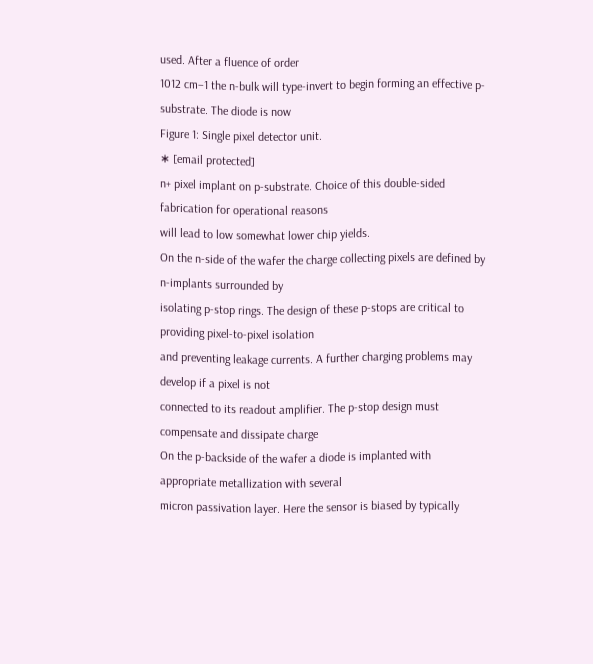used. After a fluence of order
1012 cm−1 the n-bulk will type-invert to begin forming an effective p-substrate. The diode is now
Figure 1: Single pixel detector unit.
∗ [email protected]
n+ pixel implant on p-substrate. Choice of this double-sided fabrication for operational reasons
will lead to low somewhat lower chip yields.
On the n-side of the wafer the charge collecting pixels are defined by n-implants surrounded by
isolating p-stop rings. The design of these p-stops are critical to providing pixel-to-pixel isolation
and preventing leakage currents. A further charging problems may develop if a pixel is not
connected to its readout amplifier. The p-stop design must compensate and dissipate charge
On the p-backside of the wafer a diode is implanted with appropriate metallization with several
micron passivation layer. Here the sensor is biased by typically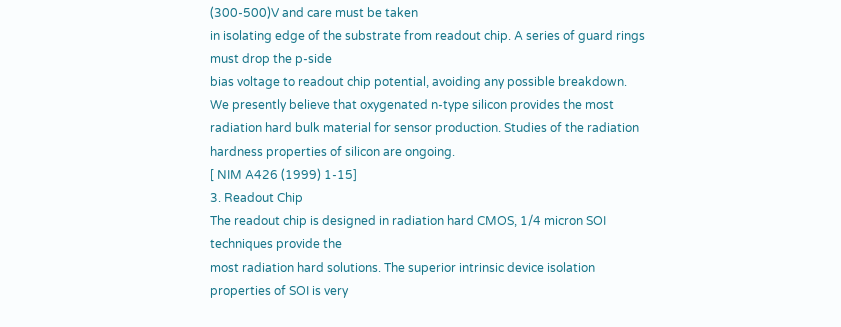(300-500)V and care must be taken
in isolating edge of the substrate from readout chip. A series of guard rings must drop the p-side
bias voltage to readout chip potential, avoiding any possible breakdown.
We presently believe that oxygenated n-type silicon provides the most radiation hard bulk material for sensor production. Studies of the radiation hardness properties of silicon are ongoing.
[ NIM A426 (1999) 1-15]
3. Readout Chip
The readout chip is designed in radiation hard CMOS, 1/4 micron SOI techniques provide the
most radiation hard solutions. The superior intrinsic device isolation properties of SOI is very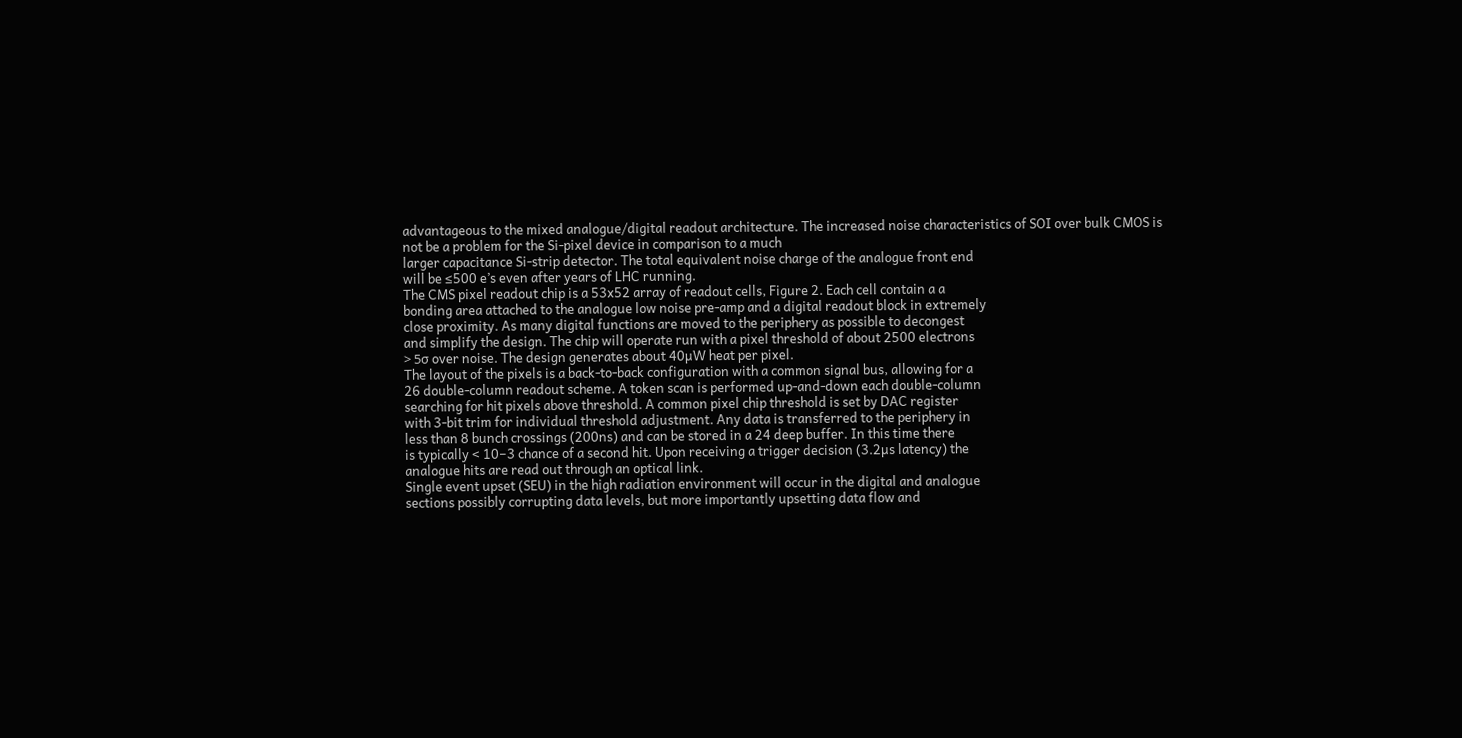advantageous to the mixed analogue/digital readout architecture. The increased noise characteristics of SOI over bulk CMOS is not be a problem for the Si-pixel device in comparison to a much
larger capacitance Si-strip detector. The total equivalent noise charge of the analogue front end
will be ≤500 e’s even after years of LHC running.
The CMS pixel readout chip is a 53x52 array of readout cells, Figure 2. Each cell contain a a
bonding area attached to the analogue low noise pre-amp and a digital readout block in extremely
close proximity. As many digital functions are moved to the periphery as possible to decongest
and simplify the design. The chip will operate run with a pixel threshold of about 2500 electrons
> 5σ over noise. The design generates about 40µW heat per pixel.
The layout of the pixels is a back-to-back configuration with a common signal bus, allowing for a
26 double-column readout scheme. A token scan is performed up-and-down each double-column
searching for hit pixels above threshold. A common pixel chip threshold is set by DAC register
with 3-bit trim for individual threshold adjustment. Any data is transferred to the periphery in
less than 8 bunch crossings (200ns) and can be stored in a 24 deep buffer. In this time there
is typically < 10−3 chance of a second hit. Upon receiving a trigger decision (3.2µs latency) the
analogue hits are read out through an optical link.
Single event upset (SEU) in the high radiation environment will occur in the digital and analogue
sections possibly corrupting data levels, but more importantly upsetting data flow and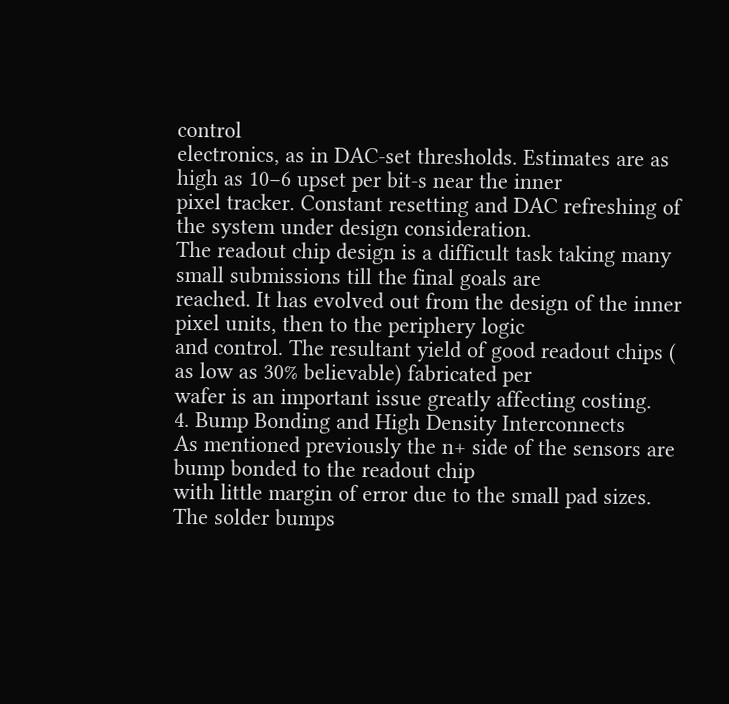control
electronics, as in DAC-set thresholds. Estimates are as high as 10−6 upset per bit-s near the inner
pixel tracker. Constant resetting and DAC refreshing of the system under design consideration.
The readout chip design is a difficult task taking many small submissions till the final goals are
reached. It has evolved out from the design of the inner pixel units, then to the periphery logic
and control. The resultant yield of good readout chips ( as low as 30% believable) fabricated per
wafer is an important issue greatly affecting costing.
4. Bump Bonding and High Density Interconnects
As mentioned previously the n+ side of the sensors are bump bonded to the readout chip
with little margin of error due to the small pad sizes. The solder bumps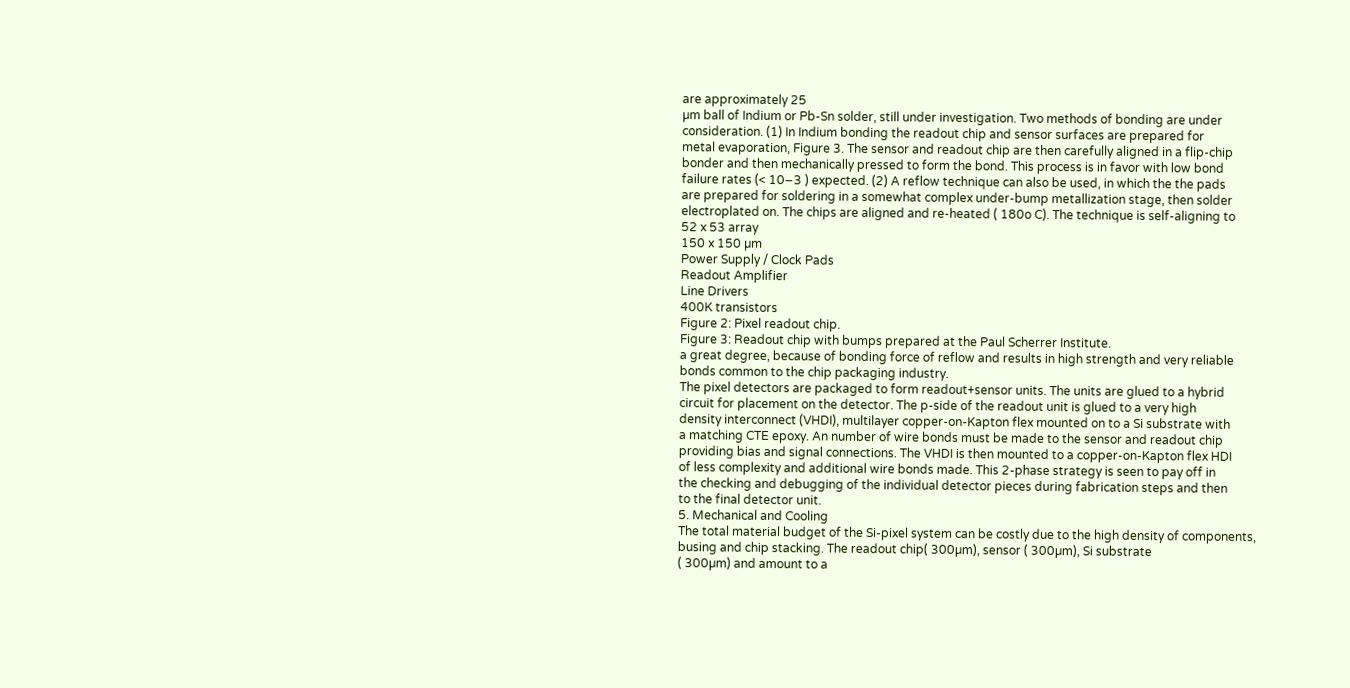are approximately 25
µm ball of Indium or Pb-Sn solder, still under investigation. Two methods of bonding are under
consideration. (1) In Indium bonding the readout chip and sensor surfaces are prepared for
metal evaporation, Figure 3. The sensor and readout chip are then carefully aligned in a flip-chip
bonder and then mechanically pressed to form the bond. This process is in favor with low bond
failure rates (< 10−3 ) expected. (2) A reflow technique can also be used, in which the the pads
are prepared for soldering in a somewhat complex under-bump metallization stage, then solder
electroplated on. The chips are aligned and re-heated ( 180o C). The technique is self-aligning to
52 x 53 array
150 x 150 µm
Power Supply / Clock Pads
Readout Amplifier
Line Drivers
400K transistors
Figure 2: Pixel readout chip.
Figure 3: Readout chip with bumps prepared at the Paul Scherrer Institute.
a great degree, because of bonding force of reflow and results in high strength and very reliable
bonds common to the chip packaging industry.
The pixel detectors are packaged to form readout+sensor units. The units are glued to a hybrid
circuit for placement on the detector. The p-side of the readout unit is glued to a very high
density interconnect (VHDI), multilayer copper-on-Kapton flex mounted on to a Si substrate with
a matching CTE epoxy. An number of wire bonds must be made to the sensor and readout chip
providing bias and signal connections. The VHDI is then mounted to a copper-on-Kapton flex HDI
of less complexity and additional wire bonds made. This 2-phase strategy is seen to pay off in
the checking and debugging of the individual detector pieces during fabrication steps and then
to the final detector unit.
5. Mechanical and Cooling
The total material budget of the Si-pixel system can be costly due to the high density of components, busing and chip stacking. The readout chip( 300µm), sensor ( 300µm), Si substrate
( 300µm) and amount to a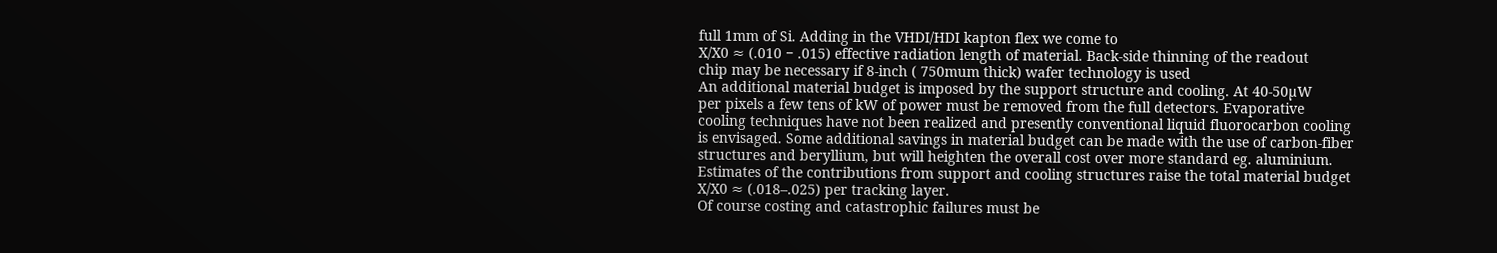full 1mm of Si. Adding in the VHDI/HDI kapton flex we come to
X/X0 ≈ (.010 − .015) effective radiation length of material. Back-side thinning of the readout
chip may be necessary if 8-inch ( 750mum thick) wafer technology is used
An additional material budget is imposed by the support structure and cooling. At 40-50µW
per pixels a few tens of kW of power must be removed from the full detectors. Evaporative
cooling techniques have not been realized and presently conventional liquid fluorocarbon cooling
is envisaged. Some additional savings in material budget can be made with the use of carbon-fiber
structures and beryllium, but will heighten the overall cost over more standard eg. aluminium.
Estimates of the contributions from support and cooling structures raise the total material budget
X/X0 ≈ (.018–.025) per tracking layer.
Of course costing and catastrophic failures must be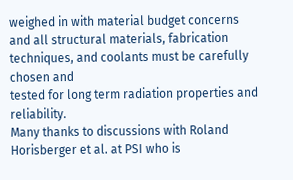weighed in with material budget concerns
and all structural materials, fabrication techniques, and coolants must be carefully chosen and
tested for long term radiation properties and reliability.
Many thanks to discussions with Roland Horisberger et al. at PSI who is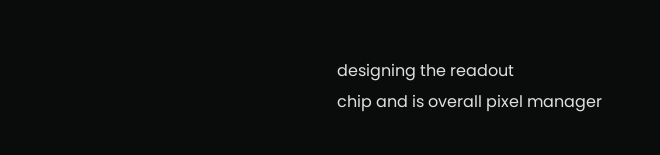designing the readout
chip and is overall pixel manager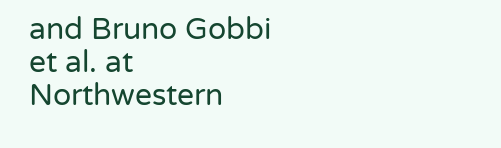and Bruno Gobbi et al. at Northwestern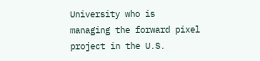University who is
managing the forward pixel project in the U.S.